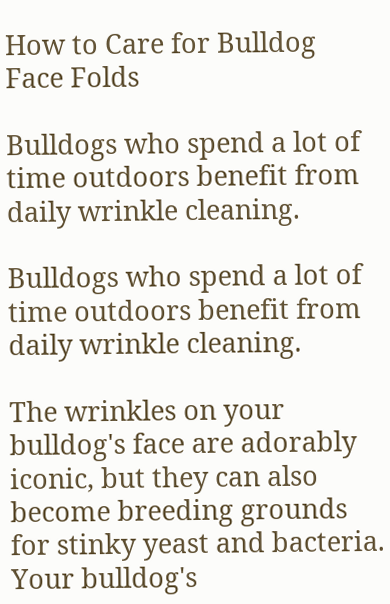How to Care for Bulldog Face Folds

Bulldogs who spend a lot of time outdoors benefit from daily wrinkle cleaning.

Bulldogs who spend a lot of time outdoors benefit from daily wrinkle cleaning.

The wrinkles on your bulldog's face are adorably iconic, but they can also become breeding grounds for stinky yeast and bacteria. Your bulldog's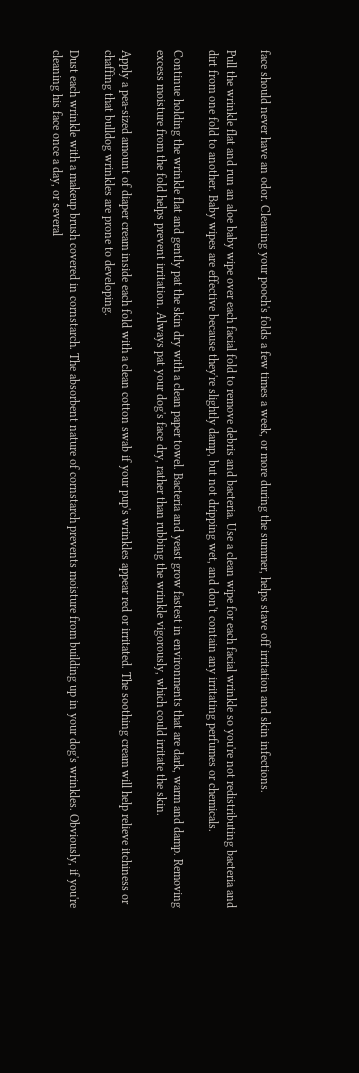face should never have an odor. Cleaning your pooch's folds a few times a week, or more during the summer, helps stave off irritation and skin infections.

Pull the wrinkle flat and run an aloe baby wipe over each facial fold to remove debris and bacteria. Use a clean wipe for each facial wrinkle so you're not redistributing bacteria and dirt from one fold to another. Baby wipes are effective because they're slightly damp, but not dripping wet, and don't contain any irritating perfumes or chemicals.

Continue holding the wrinkle flat and gently pat the skin dry with a clean paper towel. Bacteria and yeast grow fastest in environments that are dark, warm and damp. Removing excess moisture from the fold helps prevent irritation. Always pat your dog's face dry, rather than rubbing the wrinkle vigorously, which could irritate the skin.

Apply a pea-sized amount of diaper cream inside each fold with a clean cotton swab if your pup's wrinkles appear red or irritated. The soothing cream will help relieve itchiness or chaffing that bulldog wrinkles are prone to developing.

Dust each wrinkle with a makeup brush covered in cornstarch. The absorbent nature of cornstarch prevents moisture from building up in your dog's wrinkles. Obviously, if you're cleaning his face once a day, or several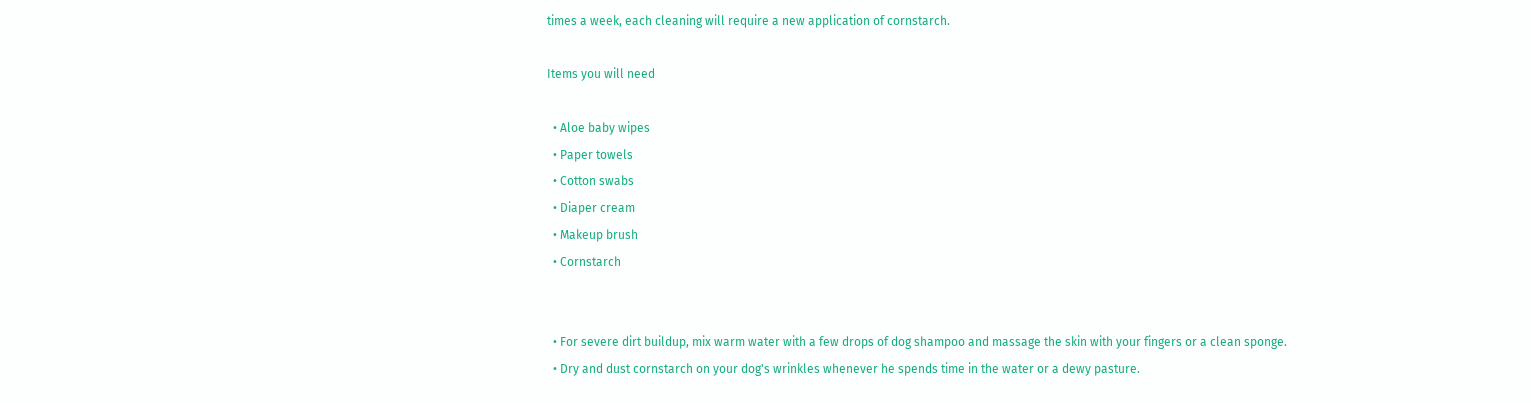times a week, each cleaning will require a new application of cornstarch.

Items you will need

  • Aloe baby wipes
  • Paper towels
  • Cotton swabs
  • Diaper cream
  • Makeup brush
  • Cornstarch


  • For severe dirt buildup, mix warm water with a few drops of dog shampoo and massage the skin with your fingers or a clean sponge.
  • Dry and dust cornstarch on your dog's wrinkles whenever he spends time in the water or a dewy pasture.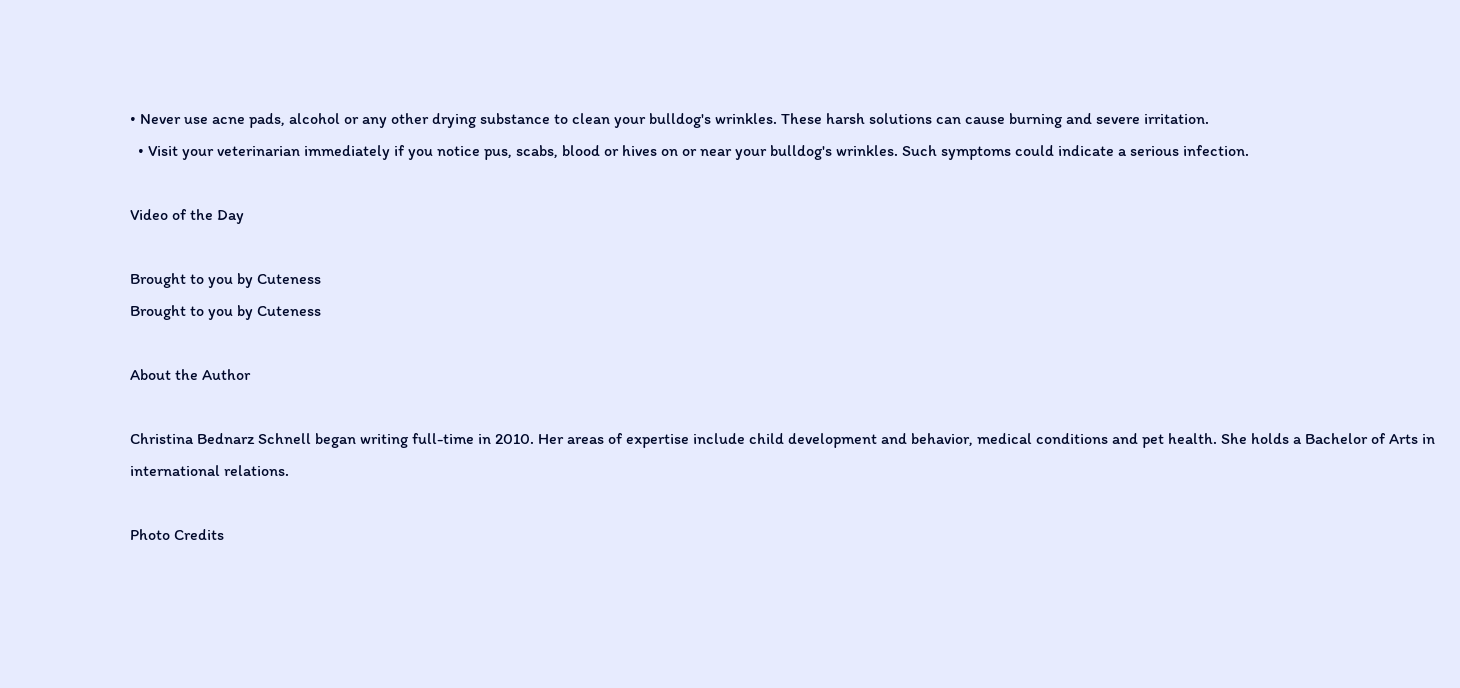• Never use acne pads, alcohol or any other drying substance to clean your bulldog's wrinkles. These harsh solutions can cause burning and severe irritation.
  • Visit your veterinarian immediately if you notice pus, scabs, blood or hives on or near your bulldog's wrinkles. Such symptoms could indicate a serious infection.

Video of the Day

Brought to you by Cuteness
Brought to you by Cuteness

About the Author

Christina Bednarz Schnell began writing full-time in 2010. Her areas of expertise include child development and behavior, medical conditions and pet health. She holds a Bachelor of Arts in international relations.

Photo Credits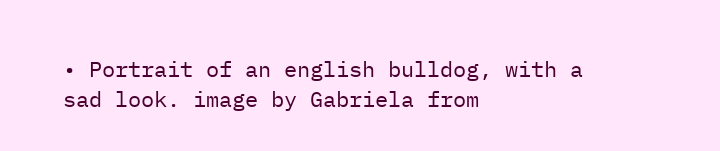• Portrait of an english bulldog, with a sad look. image by Gabriela from